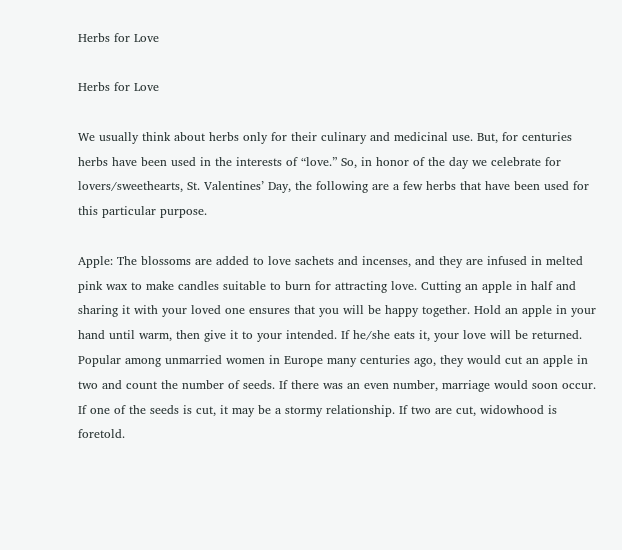Herbs for Love

Herbs for Love

We usually think about herbs only for their culinary and medicinal use. But, for centuries herbs have been used in the interests of “love.” So, in honor of the day we celebrate for lovers/sweethearts, St. Valentines’ Day, the following are a few herbs that have been used for this particular purpose.

Apple: The blossoms are added to love sachets and incenses, and they are infused in melted pink wax to make candles suitable to burn for attracting love. Cutting an apple in half and sharing it with your loved one ensures that you will be happy together. Hold an apple in your hand until warm, then give it to your intended. If he/she eats it, your love will be returned. Popular among unmarried women in Europe many centuries ago, they would cut an apple in two and count the number of seeds. If there was an even number, marriage would soon occur. If one of the seeds is cut, it may be a stormy relationship. If two are cut, widowhood is foretold.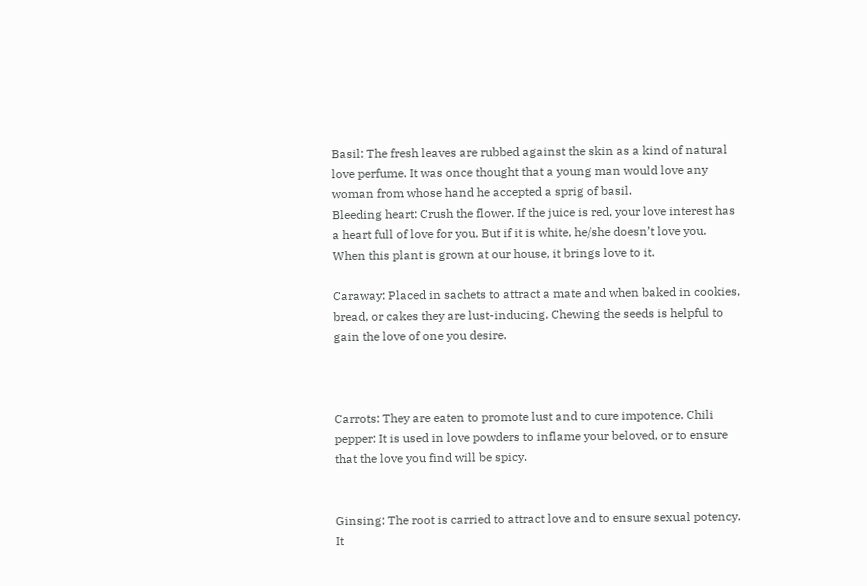Basil: The fresh leaves are rubbed against the skin as a kind of natural love perfume. It was once thought that a young man would love any woman from whose hand he accepted a sprig of basil.
Bleeding heart: Crush the flower. If the juice is red, your love interest has a heart full of love for you. But if it is white, he/she doesn’t love you. When this plant is grown at our house, it brings love to it.

Caraway: Placed in sachets to attract a mate and when baked in cookies, bread, or cakes they are lust-inducing. Chewing the seeds is helpful to gain the love of one you desire.



Carrots: They are eaten to promote lust and to cure impotence. Chili pepper: It is used in love powders to inflame your beloved, or to ensure that the love you find will be spicy.


Ginsing: The root is carried to attract love and to ensure sexual potency. It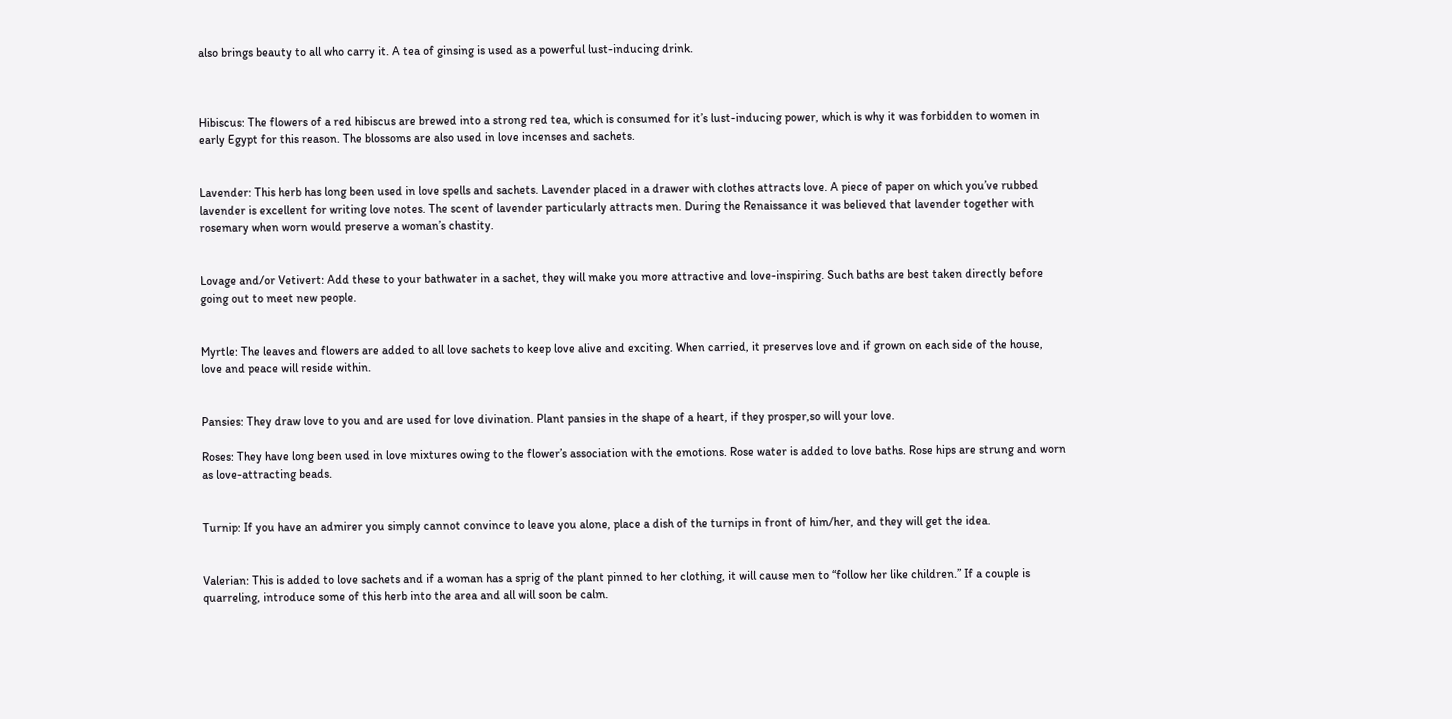also brings beauty to all who carry it. A tea of ginsing is used as a powerful lust-inducing drink.



Hibiscus: The flowers of a red hibiscus are brewed into a strong red tea, which is consumed for it’s lust-inducing power, which is why it was forbidden to women in early Egypt for this reason. The blossoms are also used in love incenses and sachets.


Lavender: This herb has long been used in love spells and sachets. Lavender placed in a drawer with clothes attracts love. A piece of paper on which you’ve rubbed lavender is excellent for writing love notes. The scent of lavender particularly attracts men. During the Renaissance it was believed that lavender together with rosemary when worn would preserve a woman’s chastity.


Lovage and/or Vetivert: Add these to your bathwater in a sachet, they will make you more attractive and love-inspiring. Such baths are best taken directly before going out to meet new people.


Myrtle: The leaves and flowers are added to all love sachets to keep love alive and exciting. When carried, it preserves love and if grown on each side of the house, love and peace will reside within.


Pansies: They draw love to you and are used for love divination. Plant pansies in the shape of a heart, if they prosper,so will your love.

Roses: They have long been used in love mixtures owing to the flower’s association with the emotions. Rose water is added to love baths. Rose hips are strung and worn as love-attracting beads.


Turnip: If you have an admirer you simply cannot convince to leave you alone, place a dish of the turnips in front of him/her, and they will get the idea.


Valerian: This is added to love sachets and if a woman has a sprig of the plant pinned to her clothing, it will cause men to “follow her like children.” If a couple is quarreling, introduce some of this herb into the area and all will soon be calm.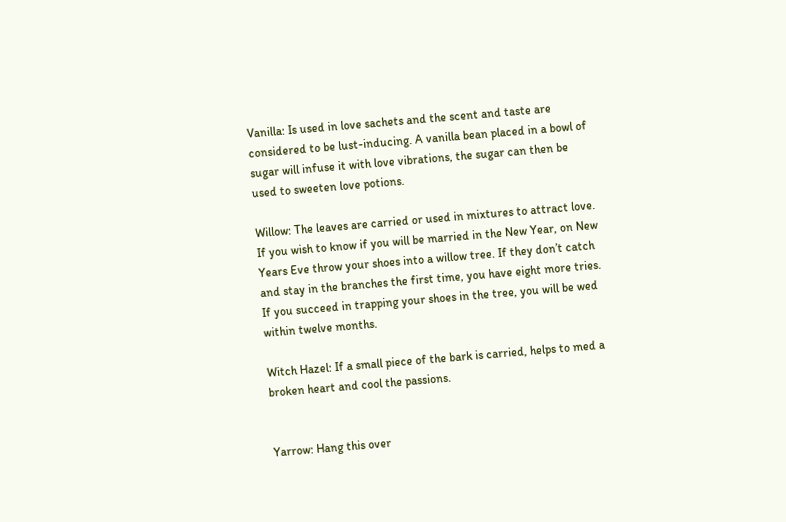Vanilla: Is used in love sachets and the scent and taste are considered to be lust-inducing. A vanilla bean placed in a bowl of sugar will infuse it with love vibrations, the sugar can then be used to sweeten love potions.

Willow: The leaves are carried or used in mixtures to attract love. If you wish to know if you will be married in the New Year, on New Years Eve throw your shoes into a willow tree. If they don’t catch and stay in the branches the first time, you have eight more tries. If you succeed in trapping your shoes in the tree, you will be wed within twelve months.

Witch Hazel: If a small piece of the bark is carried, helps to med a broken heart and cool the passions.


Yarrow: Hang this over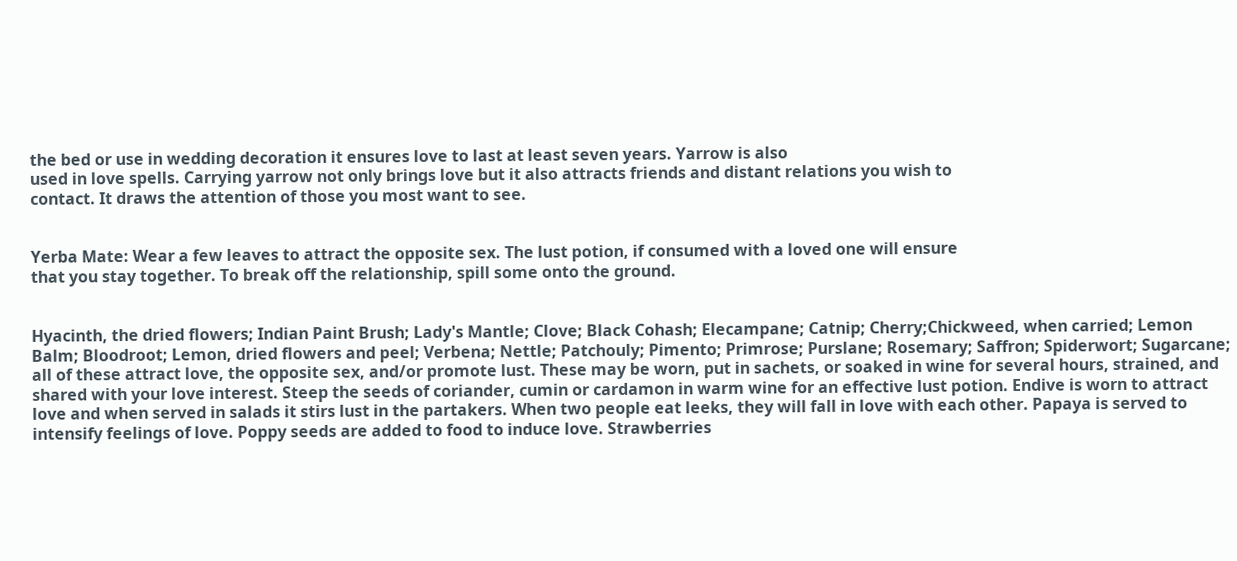the bed or use in wedding decoration it ensures love to last at least seven years. Yarrow is also
used in love spells. Carrying yarrow not only brings love but it also attracts friends and distant relations you wish to
contact. It draws the attention of those you most want to see.


Yerba Mate: Wear a few leaves to attract the opposite sex. The lust potion, if consumed with a loved one will ensure
that you stay together. To break off the relationship, spill some onto the ground.


Hyacinth, the dried flowers; Indian Paint Brush; Lady's Mantle; Clove; Black Cohash; Elecampane; Catnip; Cherry;Chickweed, when carried; Lemon Balm; Bloodroot; Lemon, dried flowers and peel; Verbena; Nettle; Patchouly; Pimento; Primrose; Purslane; Rosemary; Saffron; Spiderwort; Sugarcane; all of these attract love, the opposite sex, and/or promote lust. These may be worn, put in sachets, or soaked in wine for several hours, strained, and shared with your love interest. Steep the seeds of coriander, cumin or cardamon in warm wine for an effective lust potion. Endive is worn to attract love and when served in salads it stirs lust in the partakers. When two people eat leeks, they will fall in love with each other. Papaya is served to intensify feelings of love. Poppy seeds are added to food to induce love. Strawberries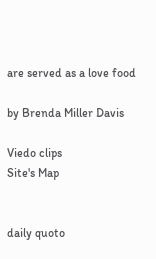are served as a love food

by Brenda Miller Davis

Viedo clips
Site's Map


daily quoto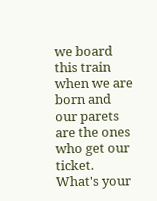we board this train when we are born and our parets are the ones who get our ticket.
What's your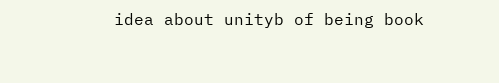idea about unityb of being book